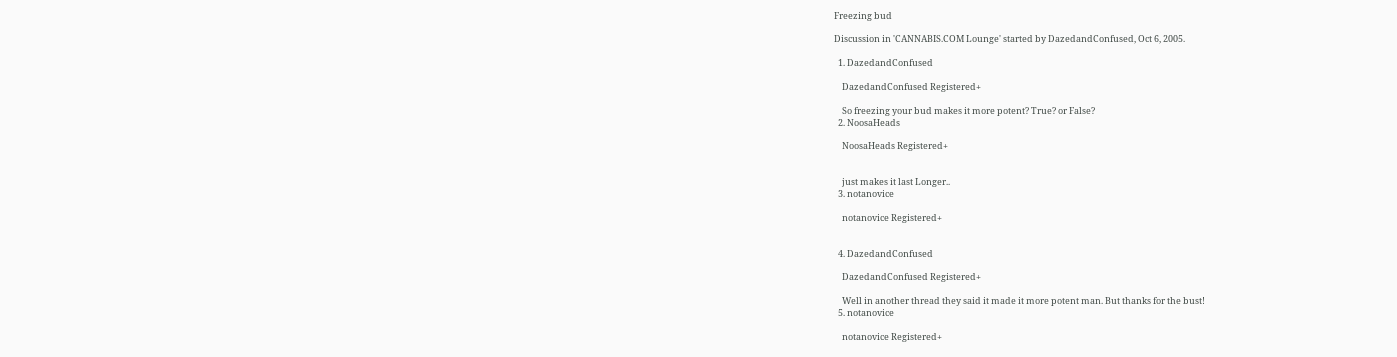Freezing bud

Discussion in 'CANNABIS.COM Lounge' started by DazedandConfused, Oct 6, 2005.

  1. DazedandConfused

    DazedandConfused Registered+

    So freezing your bud makes it more potent? True? or False?
  2. NoosaHeads

    NoosaHeads Registered+


    just makes it last Longer..
  3. notanovice

    notanovice Registered+


  4. DazedandConfused

    DazedandConfused Registered+

    Well in another thread they said it made it more potent man. But thanks for the bust!
  5. notanovice

    notanovice Registered+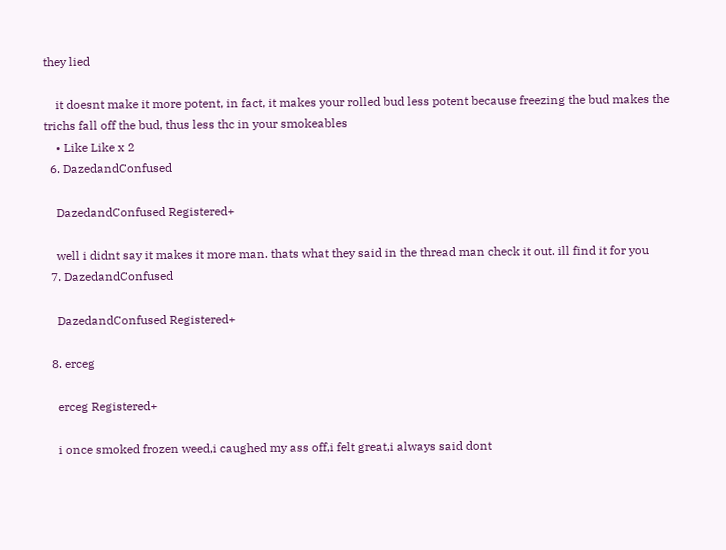they lied

    it doesnt make it more potent, in fact, it makes your rolled bud less potent because freezing the bud makes the trichs fall off the bud, thus less thc in your smokeables
    • Like Like x 2
  6. DazedandConfused

    DazedandConfused Registered+

    well i didnt say it makes it more man. thats what they said in the thread man check it out. ill find it for you
  7. DazedandConfused

    DazedandConfused Registered+

  8. erceg

    erceg Registered+

    i once smoked frozen weed,i caughed my ass off,i felt great,i always said dont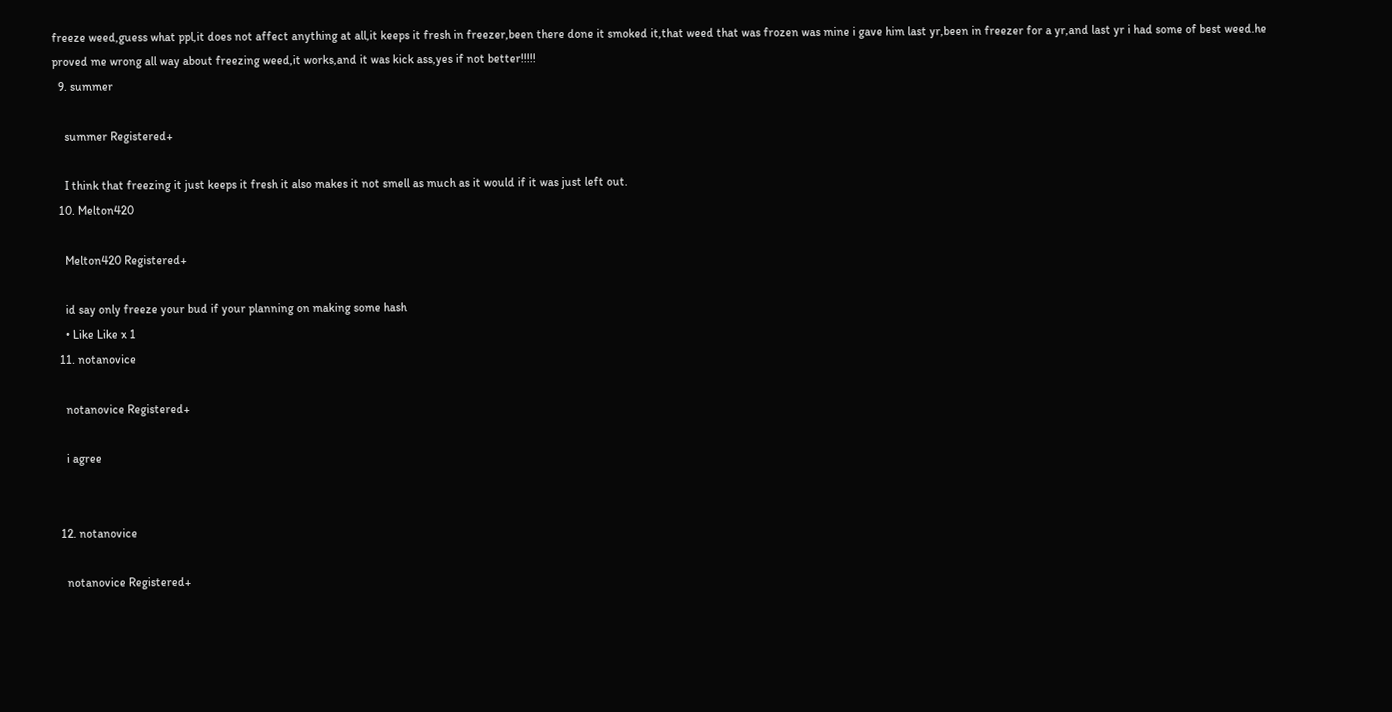freeze weed,guess what ppl,it does not affect anything at all,it keeps it fresh in freezer,been there done it smoked it,that weed that was frozen was mine i gave him last yr,been in freezer for a yr,and last yr i had some of best weed.he proved me wrong all way about freezing weed,it works,and it was kick ass,yes if not better!!!!!
  9. summer

    summer Registered+

    I think that freezing it just keeps it fresh it also makes it not smell as much as it would if it was just left out.
  10. Melton420

    Melton420 Registered+

    id say only freeze your bud if your planning on making some hash
    • Like Like x 1
  11. notanovice

    notanovice Registered+

    i agree


  12. notanovice

    notanovice Registered+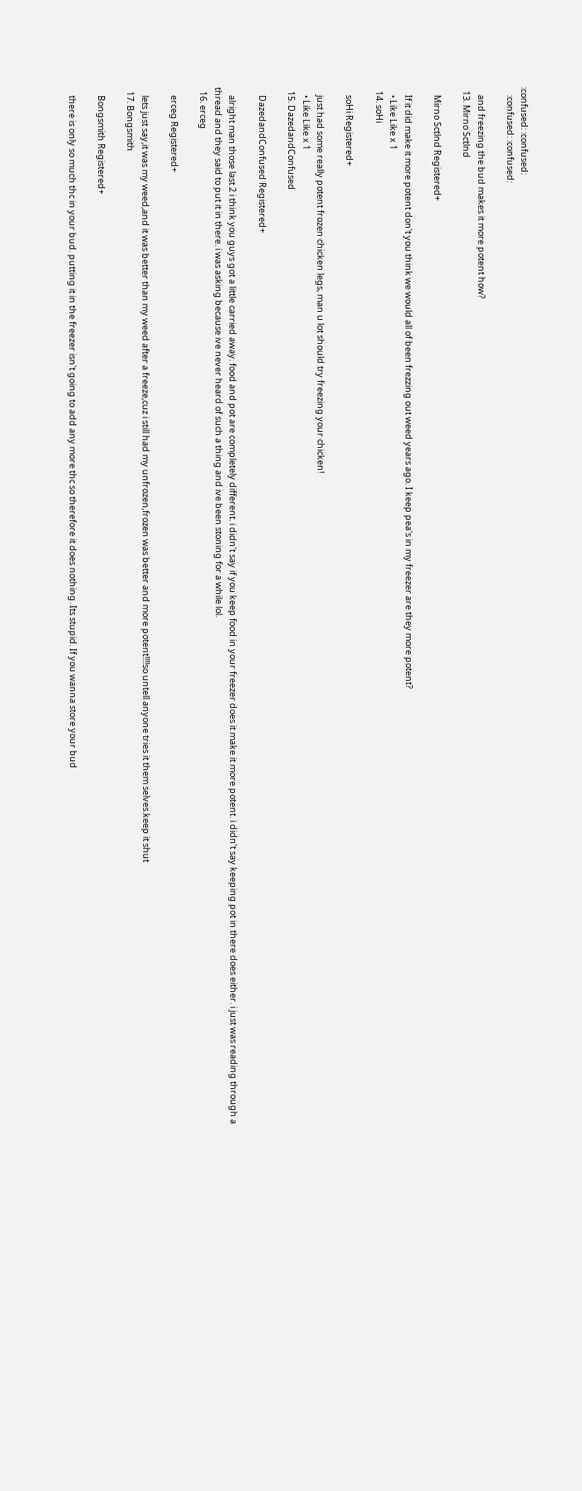:confused: :confused:
    :confused: :confused:

    and freezing the bud makes it more potent how?
  13. Mirno Sctlnd

    Mirno Sctlnd Registered+

    If it did make it more potent don't you think we would all of been frezzing out weed years ago. I keep pea's in my freezer are they more potent?
    • Like Like x 1
  14. soHi

    soHi Registered+

    just had some really potent frozen chicken legs, man u lot should try freezing your chicken!
    • Like Like x 1
  15. DazedandConfused

    DazedandConfused Registered+

    alright man those last 2 i think you guys got a little carried away. food and pot are completely different. i didn't say if you keep food in your freezer does it make it more potent. i didn't say keeping pot in there does either. i just was reading through a thread and they said to put it in there. i was asking because ive never heard of such a thing and ive been stoning for a while lol.
  16. erceg

    erceg Registered+

    lets just say,it was my weed,and it was better than my weed after a freeze,cuz i still had my unfrozen,frozen was better and more potent!!!!so untell anyone tries it them selves.keep it shut
  17. Bongsmith

    Bongsmith Registered+

    there is only so much thc in your bud. putting it in the freezer isn't going to add any more thc so therefore it does nothing. Its stupid. If you wanna store your bud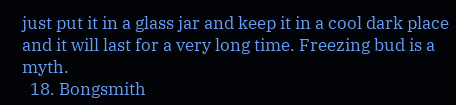just put it in a glass jar and keep it in a cool dark place and it will last for a very long time. Freezing bud is a myth.
  18. Bongsmith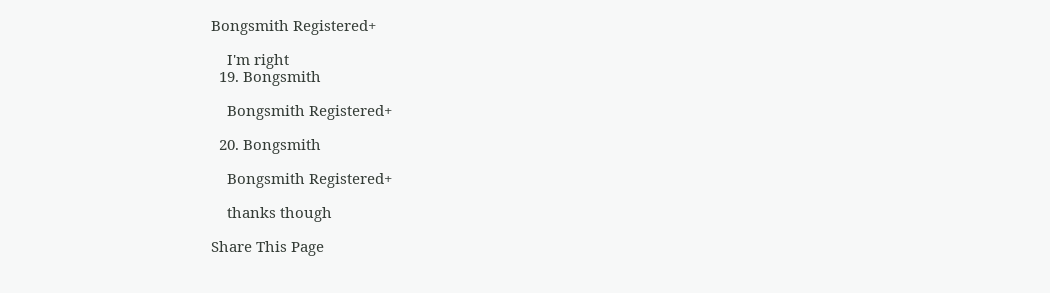Bongsmith Registered+

    I'm right
  19. Bongsmith

    Bongsmith Registered+

  20. Bongsmith

    Bongsmith Registered+

    thanks though

Share This Page